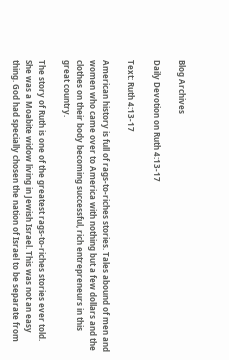Blog Archives

Daily Devotion on Ruth 4:13-17

Text: Ruth 4:13-17

American history is full of rags-to-riches stories. Tales abound of men and women who came over to America with nothing but a few dollars and the clothes on their body becoming successful, rich entrepreneurs in this great country.

The story of Ruth is one of the greatest rags-to-riches stories ever told. She was a Moabite widow living in Jewish Israel. This was not an easy thing. God had specially chosen the nation of Israel to be separate from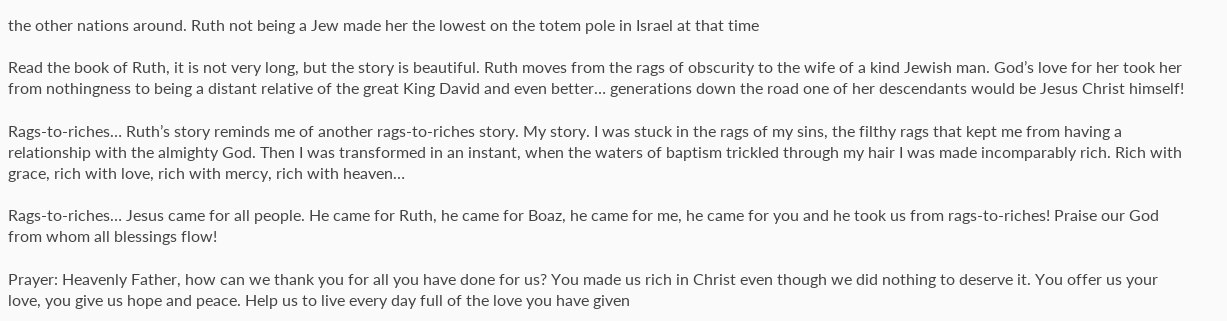the other nations around. Ruth not being a Jew made her the lowest on the totem pole in Israel at that time

Read the book of Ruth, it is not very long, but the story is beautiful. Ruth moves from the rags of obscurity to the wife of a kind Jewish man. God’s love for her took her from nothingness to being a distant relative of the great King David and even better… generations down the road one of her descendants would be Jesus Christ himself!

Rags-to-riches… Ruth’s story reminds me of another rags-to-riches story. My story. I was stuck in the rags of my sins, the filthy rags that kept me from having a relationship with the almighty God. Then I was transformed in an instant, when the waters of baptism trickled through my hair I was made incomparably rich. Rich with grace, rich with love, rich with mercy, rich with heaven…

Rags-to-riches… Jesus came for all people. He came for Ruth, he came for Boaz, he came for me, he came for you and he took us from rags-to-riches! Praise our God from whom all blessings flow!

Prayer: Heavenly Father, how can we thank you for all you have done for us? You made us rich in Christ even though we did nothing to deserve it. You offer us your love, you give us hope and peace. Help us to live every day full of the love you have given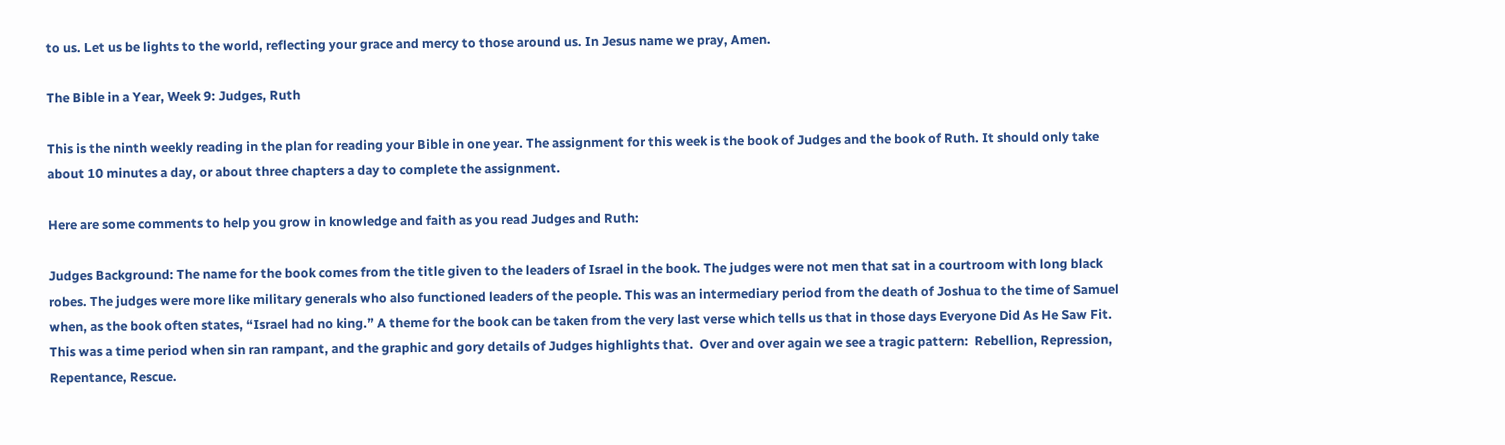to us. Let us be lights to the world, reflecting your grace and mercy to those around us. In Jesus name we pray, Amen.

The Bible in a Year, Week 9: Judges, Ruth

This is the ninth weekly reading in the plan for reading your Bible in one year. The assignment for this week is the book of Judges and the book of Ruth. It should only take about 10 minutes a day, or about three chapters a day to complete the assignment.

Here are some comments to help you grow in knowledge and faith as you read Judges and Ruth:

Judges Background: The name for the book comes from the title given to the leaders of Israel in the book. The judges were not men that sat in a courtroom with long black robes. The judges were more like military generals who also functioned leaders of the people. This was an intermediary period from the death of Joshua to the time of Samuel when, as the book often states, “Israel had no king.” A theme for the book can be taken from the very last verse which tells us that in those days Everyone Did As He Saw Fit. This was a time period when sin ran rampant, and the graphic and gory details of Judges highlights that.  Over and over again we see a tragic pattern:  Rebellion, Repression, Repentance, Rescue.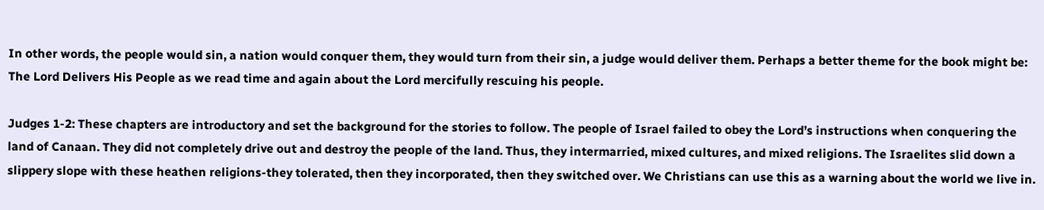In other words, the people would sin, a nation would conquer them, they would turn from their sin, a judge would deliver them. Perhaps a better theme for the book might be: The Lord Delivers His People as we read time and again about the Lord mercifully rescuing his people.

Judges 1-2: These chapters are introductory and set the background for the stories to follow. The people of Israel failed to obey the Lord’s instructions when conquering the land of Canaan. They did not completely drive out and destroy the people of the land. Thus, they intermarried, mixed cultures, and mixed religions. The Israelites slid down a slippery slope with these heathen religions-they tolerated, then they incorporated, then they switched over. We Christians can use this as a warning about the world we live in.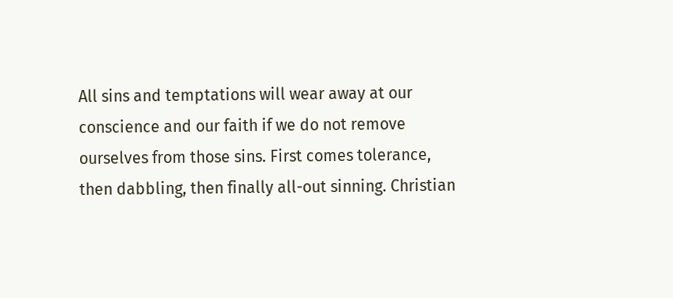All sins and temptations will wear away at our conscience and our faith if we do not remove ourselves from those sins. First comes tolerance, then dabbling, then finally all-out sinning. Christian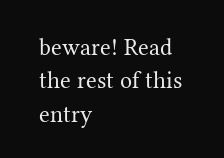beware! Read the rest of this entry